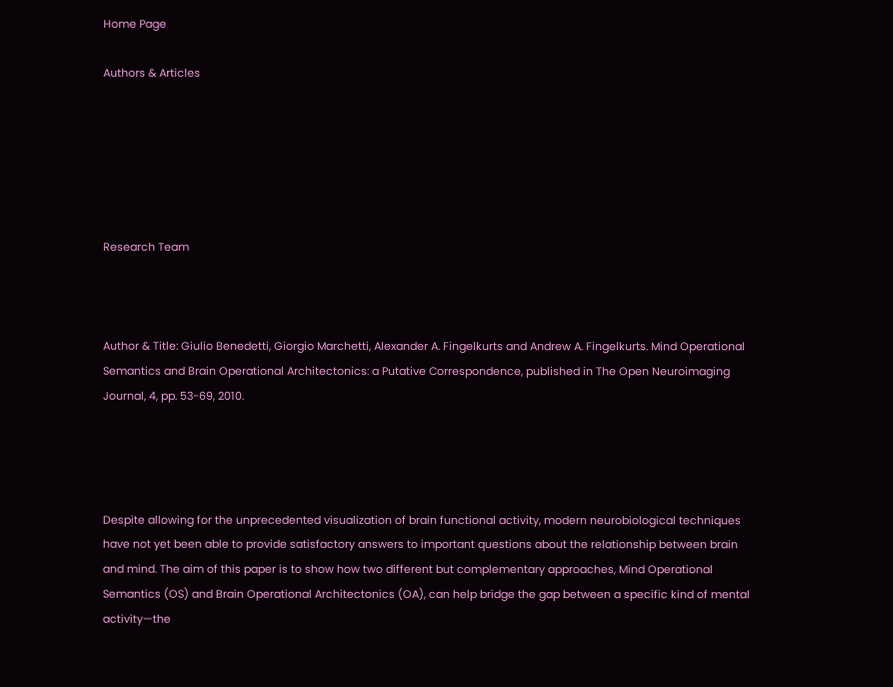Home Page

Authors & Articles






Research Team



Author & Title: Giulio Benedetti, Giorgio Marchetti, Alexander A. Fingelkurts and Andrew A. Fingelkurts. Mind Operational Semantics and Brain Operational Architectonics: a Putative Correspondence, published in The Open Neuroimaging Journal, 4, pp. 53-69, 2010.




Despite allowing for the unprecedented visualization of brain functional activity, modern neurobiological techniques have not yet been able to provide satisfactory answers to important questions about the relationship between brain and mind. The aim of this paper is to show how two different but complementary approaches, Mind Operational Semantics (OS) and Brain Operational Architectonics (OA), can help bridge the gap between a specific kind of mental activity—the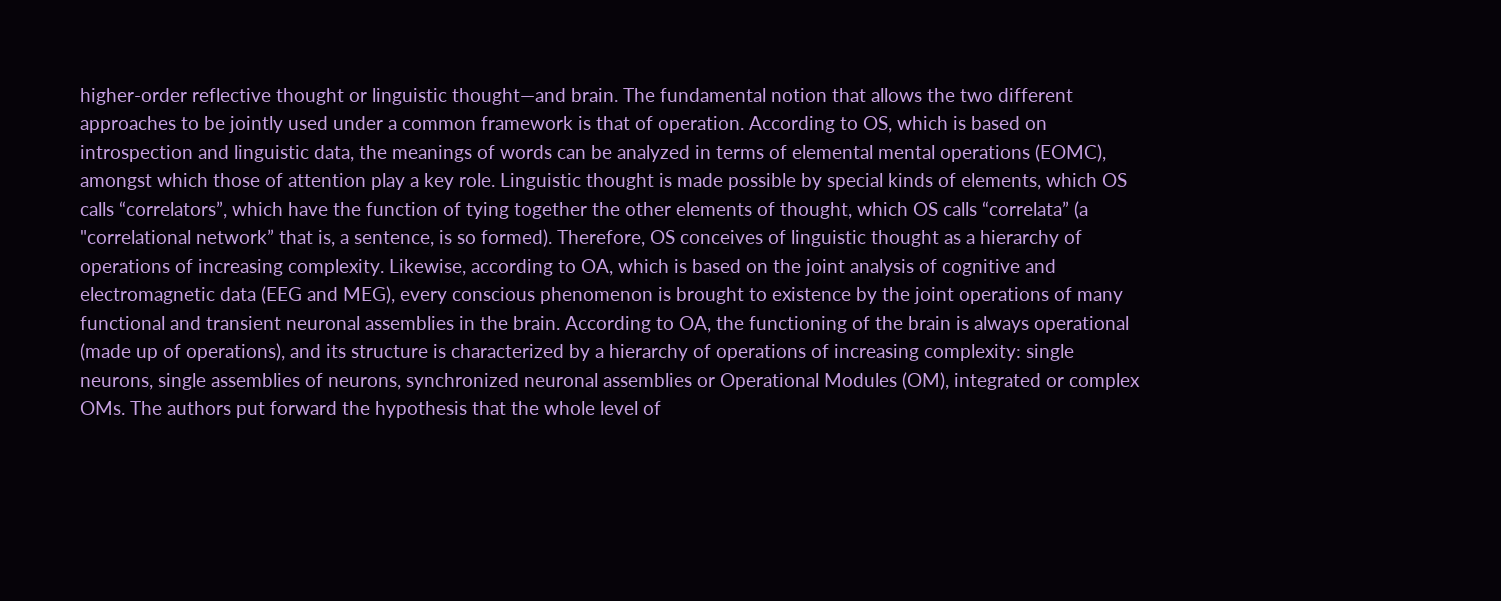higher-order reflective thought or linguistic thought—and brain. The fundamental notion that allows the two different approaches to be jointly used under a common framework is that of operation. According to OS, which is based on introspection and linguistic data, the meanings of words can be analyzed in terms of elemental mental operations (EOMC), amongst which those of attention play a key role. Linguistic thought is made possible by special kinds of elements, which OS calls “correlators”, which have the function of tying together the other elements of thought, which OS calls “correlata” (a "correlational network” that is, a sentence, is so formed). Therefore, OS conceives of linguistic thought as a hierarchy of operations of increasing complexity. Likewise, according to OA, which is based on the joint analysis of cognitive and electromagnetic data (EEG and MEG), every conscious phenomenon is brought to existence by the joint operations of many functional and transient neuronal assemblies in the brain. According to OA, the functioning of the brain is always operational (made up of operations), and its structure is characterized by a hierarchy of operations of increasing complexity: single neurons, single assemblies of neurons, synchronized neuronal assemblies or Operational Modules (OM), integrated or complex OMs. The authors put forward the hypothesis that the whole level of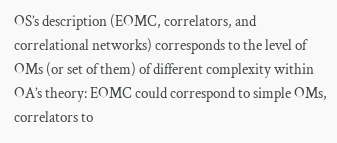OS’s description (EOMC, correlators, and correlational networks) corresponds to the level of OMs (or set of them) of different complexity within OA’s theory: EOMC could correspond to simple OMs, correlators to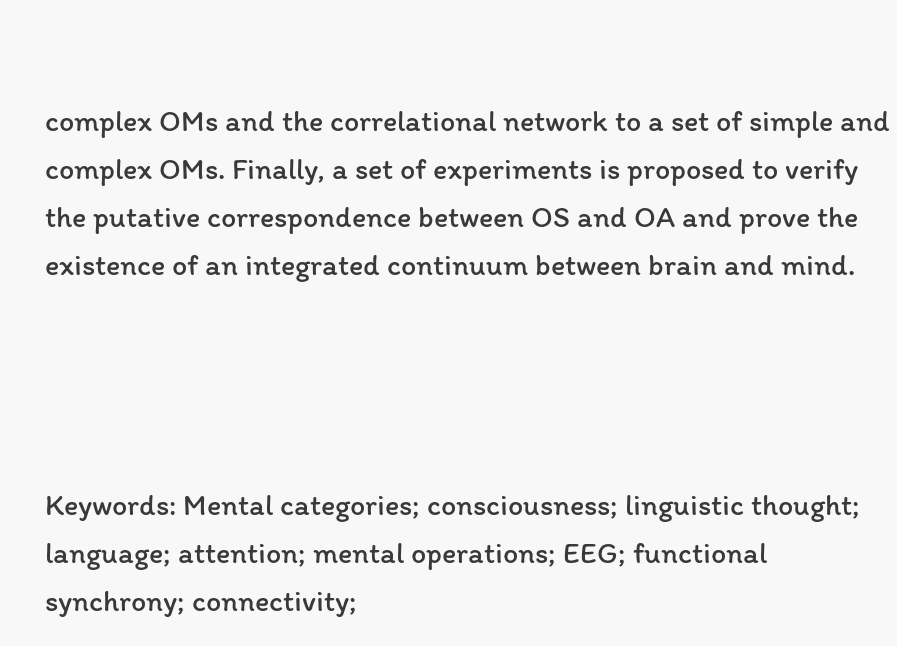complex OMs and the correlational network to a set of simple and complex OMs. Finally, a set of experiments is proposed to verify the putative correspondence between OS and OA and prove the existence of an integrated continuum between brain and mind.




Keywords: Mental categories; consciousness; linguistic thought; language; attention; mental operations; EEG; functional synchrony; connectivity;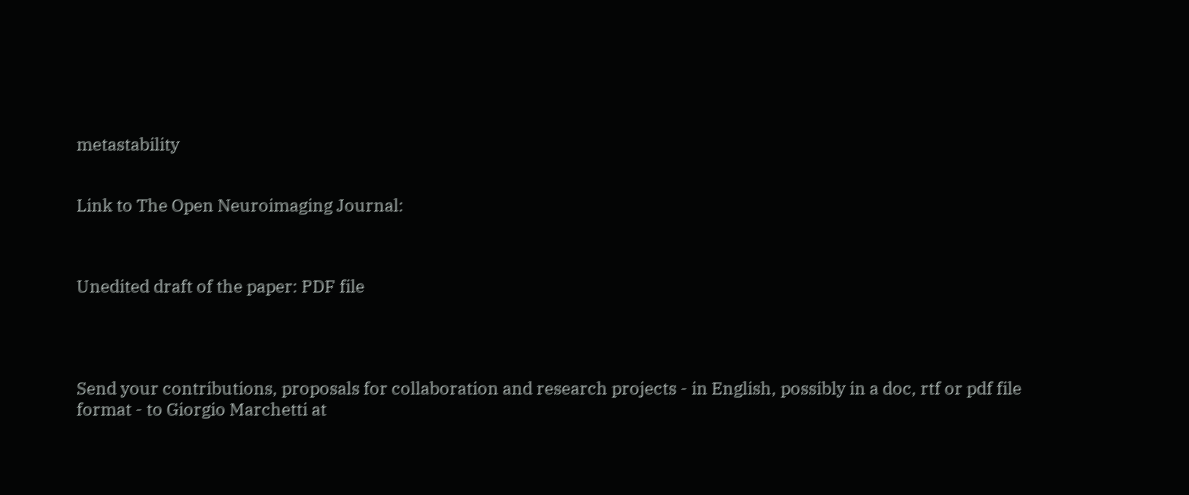metastability


Link to The Open Neuroimaging Journal:



Unedited draft of the paper: PDF file




Send your contributions, proposals for collaboration and research projects - in English, possibly in a doc, rtf or pdf file format - to Giorgio Marchetti at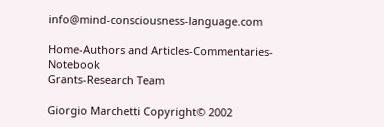info@mind-consciousness-language.com

Home-Authors and Articles-Commentaries-Notebook
Grants-Research Team

Giorgio Marchetti Copyright© 2002